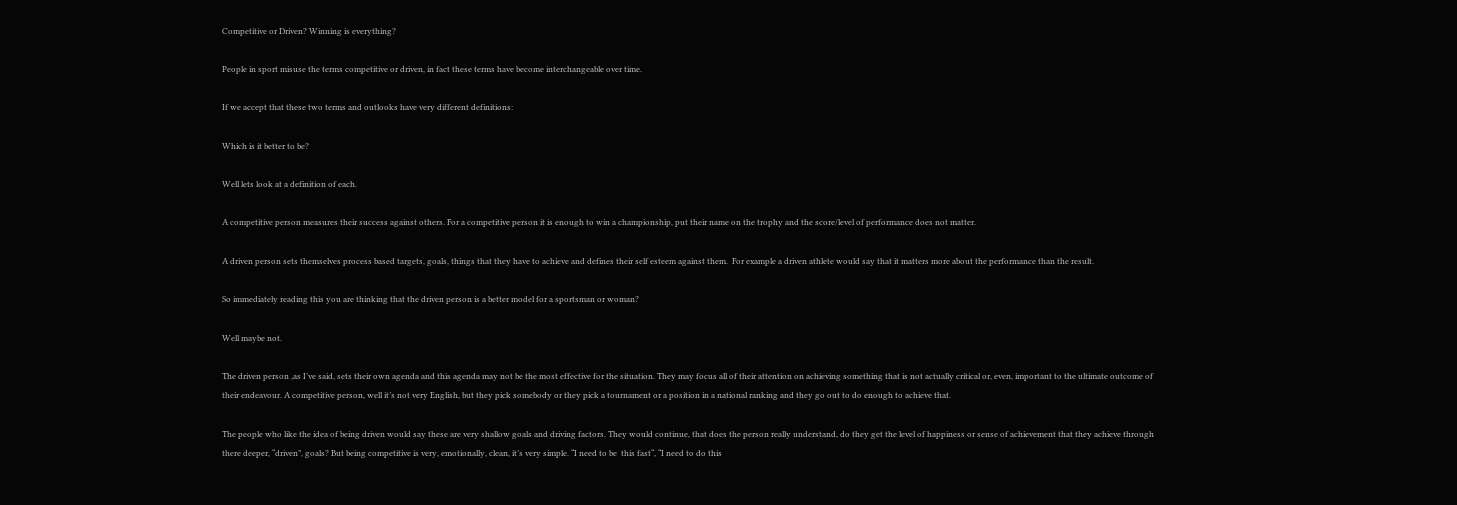Competitive or Driven? Winning is everything?

People in sport misuse the terms competitive or driven, in fact these terms have become interchangeable over time.

If we accept that these two terms and outlooks have very different definitions:

Which is it better to be?

Well lets look at a definition of each.

A competitive person measures their success against others. For a competitive person it is enough to win a championship, put their name on the trophy and the score/level of performance does not matter.

A driven person sets themselves process based targets, goals, things that they have to achieve and defines their self esteem against them.  For example a driven athlete would say that it matters more about the performance than the result.

So immediately reading this you are thinking that the driven person is a better model for a sportsman or woman?

Well maybe not.

The driven person ,as I’ve said, sets their own agenda and this agenda may not be the most effective for the situation. They may focus all of their attention on achieving something that is not actually critical or, even, important to the ultimate outcome of their endeavour. A competitive person, well it’s not very English, but they pick somebody or they pick a tournament or a position in a national ranking and they go out to do enough to achieve that.

The people who like the idea of being driven would say these are very shallow goals and driving factors. They would continue, that does the person really understand, do they get the level of happiness or sense of achievement that they achieve through there deeper, “driven”, goals? But being competitive is very, emotionally, clean, it’s very simple. “I need to be  this fast“, “I need to do this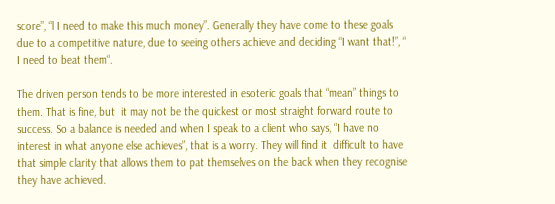score”, “l I need to make this much money”. Generally they have come to these goals due to a competitive nature, due to seeing others achieve and deciding “I want that!”, “ I need to beat them“.

The driven person tends to be more interested in esoteric goals that “mean” things to them. That is fine, but  it may not be the quickest or most straight forward route to success. So a balance is needed and when I speak to a client who says, “I have no interest in what anyone else achieves”, that is a worry. They will find it  difficult to have that simple clarity that allows them to pat themselves on the back when they recognise they have achieved.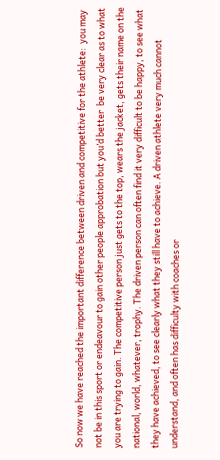So now we have reached the important difference between driven and competitive for the athlete:  you may not be in this sport or endeavour to gain other people approbation but you’d better  be very clear as to what you are trying to gain. The competitive person just gets to the top, wears the jacket, gets their name on the national, world, whatever, trophy. The driven person can often find it very difficult to be happy, to see what they have achieved, to see clearly what they still have to achieve. A driven athlete very much cannot understand, and often has difficulty with coaches or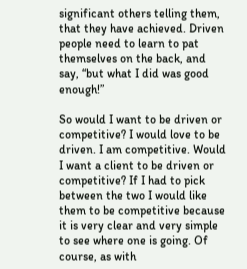significant others telling them, that they have achieved. Driven people need to learn to pat themselves on the back, and say, “but what I did was good enough!”

So would I want to be driven or competitive? I would love to be driven. I am competitive. Would I want a client to be driven or competitive? If I had to pick between the two I would like them to be competitive because it is very clear and very simple to see where one is going. Of course, as with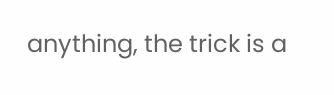anything, the trick is a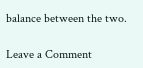balance between the two.

Leave a Comment